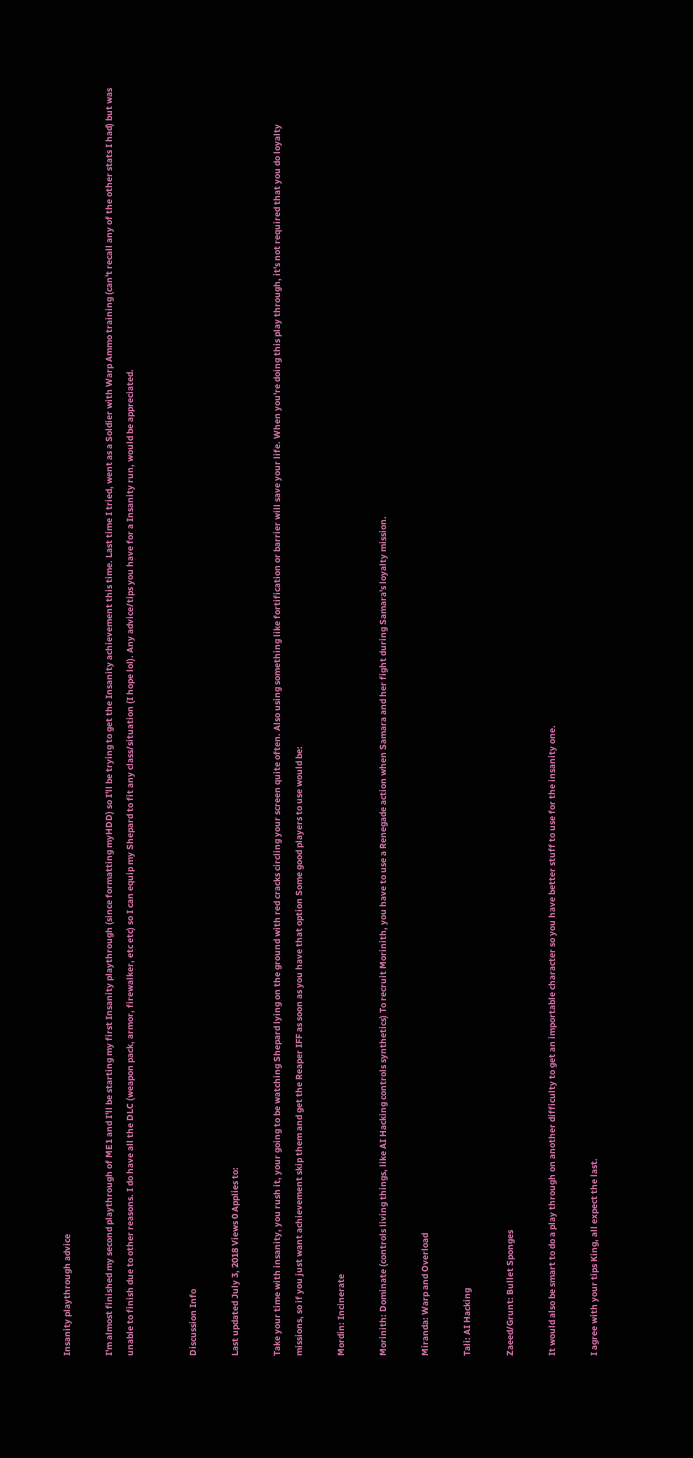Insanity playthrough advice

I'm almost finished my second playthrough of ME1 and I'll be starting my first Insanity playthrough (since formatting myHDD) so I'll be trying to get the Insanity achievement this time. Last time I tried, went as a Soldier with Warp Ammo training (can't recall any of the other stats I had) but was unable to finish due to other reasons. I do have all the DLC (weapon pack, armor, firewalker, etc etc) so I can equip my Shepard to fit any class/situation (I hope lol). Any advice/tips you have for a Insanity run, would be appreciated.


Discussion Info

Last updated July 3, 2018 Views 0 Applies to:

Take your time with insanity, you rush it, your going to be watching Shepard lying on the ground with red cracks circling your screen quite often. Also using something like fortification or barrier will save your life. When you're doing this play through, it's not required that you do loyalty missions, so if you just want achievement skip them and get the Reaper IFF as soon as you have that option Some good players to use would be:

Mordin: Incinerate

Morinith: Dominate (controls living things, like AI Hacking controls synthetics) To recruit Morinith, you have to use a Renegade action when Samara and her fight during Samara's loyalty mission.

Miranda: Warp and Overload

Tali: AI Hacking

Zaeed/Grunt: Bullet Sponges

It would also be smart to do a play through on another difficulty to get an importable character so you have better stuff to use for the insanity one.

I agree with your tips King, all expect the last.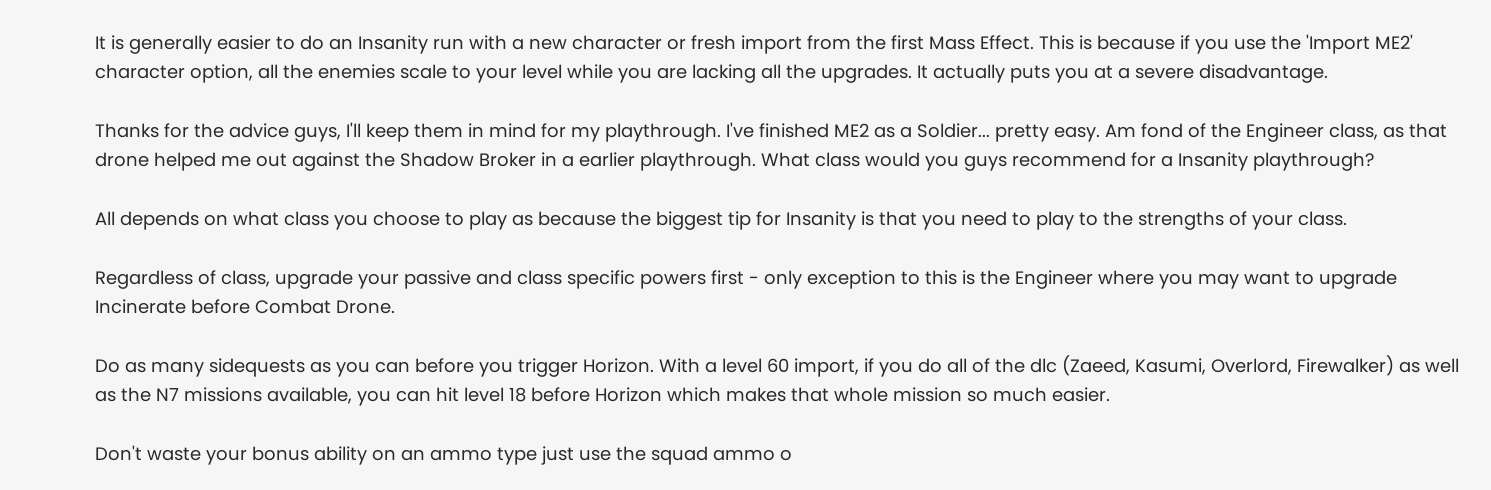It is generally easier to do an Insanity run with a new character or fresh import from the first Mass Effect. This is because if you use the 'Import ME2' character option, all the enemies scale to your level while you are lacking all the upgrades. It actually puts you at a severe disadvantage.

Thanks for the advice guys, I'll keep them in mind for my playthrough. I've finished ME2 as a Soldier... pretty easy. Am fond of the Engineer class, as that drone helped me out against the Shadow Broker in a earlier playthrough. What class would you guys recommend for a Insanity playthrough?

All depends on what class you choose to play as because the biggest tip for Insanity is that you need to play to the strengths of your class.

Regardless of class, upgrade your passive and class specific powers first - only exception to this is the Engineer where you may want to upgrade Incinerate before Combat Drone.

Do as many sidequests as you can before you trigger Horizon. With a level 60 import, if you do all of the dlc (Zaeed, Kasumi, Overlord, Firewalker) as well as the N7 missions available, you can hit level 18 before Horizon which makes that whole mission so much easier.

Don't waste your bonus ability on an ammo type just use the squad ammo o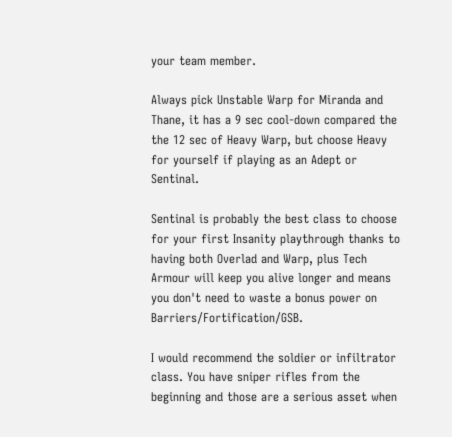your team member.

Always pick Unstable Warp for Miranda and Thane, it has a 9 sec cool-down compared the the 12 sec of Heavy Warp, but choose Heavy for yourself if playing as an Adept or Sentinal.

Sentinal is probably the best class to choose for your first Insanity playthrough thanks to having both Overlad and Warp, plus Tech Armour will keep you alive longer and means you don't need to waste a bonus power on Barriers/Fortification/GSB.

I would recommend the soldier or infiltrator class. You have sniper rifles from the beginning and those are a serious asset when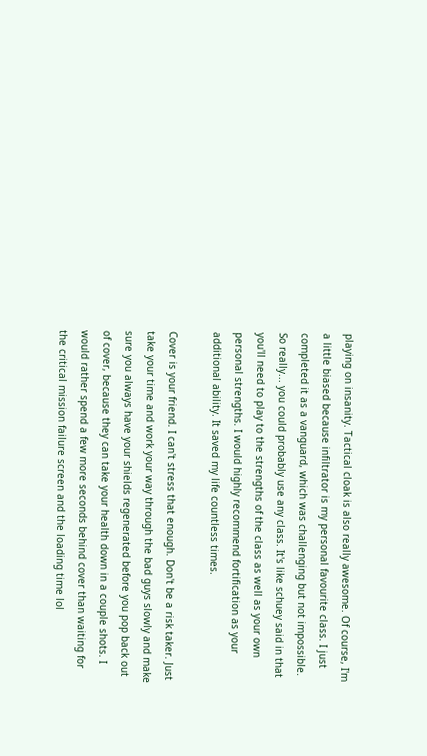playing on insanity. Tactical cloak is also really awesome. Of course, I'm a little biased because infiltrator is my personal favourite class. I just completed it as a vanguard, which was challenging but not impossible. So really... you could probably use any class. It's like schuey said in that you'll need to play to the strengths of the class as well as your own personal strengths. I would highly recommend fortification as your additional ability. It saved my life countless times.

Cover is your friend. I can't stress that enough. Don't be a risk taker. Just take your time and work your way through the bad guys slowly and make sure you always have your shields regenerated before you pop back out of cover, because they can take your health down in a couple shots. I would rather spend a few more seconds behind cover than waiting for the critical mission failure screen and the loading time lol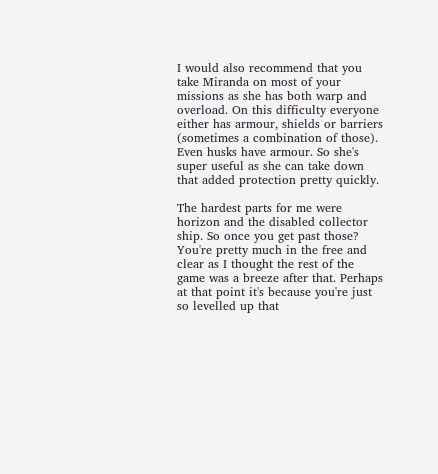I would also recommend that you take Miranda on most of your missions as she has both warp and overload. On this difficulty everyone either has armour, shields or barriers (sometimes a combination of those). Even husks have armour. So she's super useful as she can take down that added protection pretty quickly.

The hardest parts for me were horizon and the disabled collector ship. So once you get past those? You're pretty much in the free and clear as I thought the rest of the game was a breeze after that. Perhaps at that point it's because you're just so levelled up that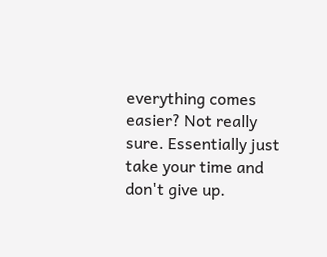everything comes easier? Not really sure. Essentially just take your time and don't give up.